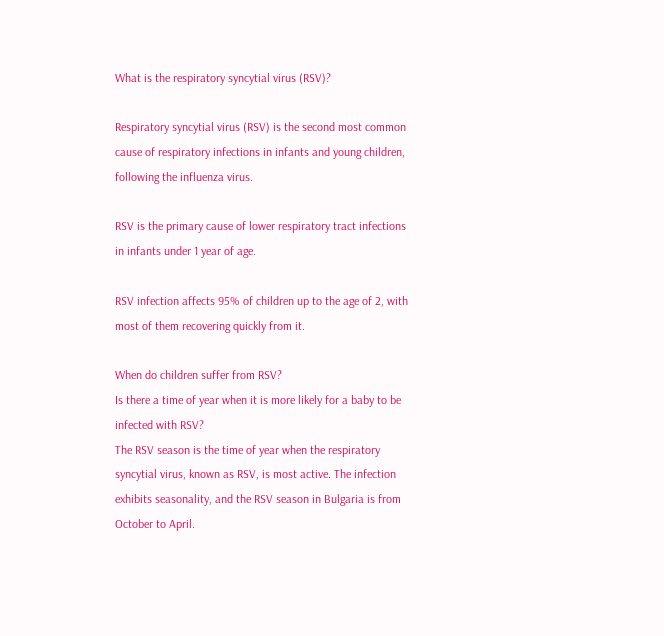What is the respiratory syncytial virus (RSV)?

Respiratory syncytial virus (RSV) is the second most common cause of respiratory infections in infants and young children, following the influenza virus.

RSV is the primary cause of lower respiratory tract infections in infants under 1 year of age.

RSV infection affects 95% of children up to the age of 2, with most of them recovering quickly from it.

When do children suffer from RSV?
Is there a time of year when it is more likely for a baby to be infected with RSV?
The RSV season is the time of year when the respiratory syncytial virus, known as RSV, is most active. The infection exhibits seasonality, and the RSV season in Bulgaria is from October to April.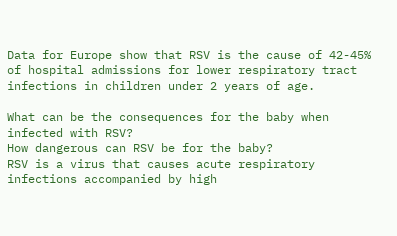Data for Europe show that RSV is the cause of 42-45% of hospital admissions for lower respiratory tract infections in children under 2 years of age.

What can be the consequences for the baby when infected with RSV?
How dangerous can RSV be for the baby?
RSV is a virus that causes acute respiratory infections accompanied by high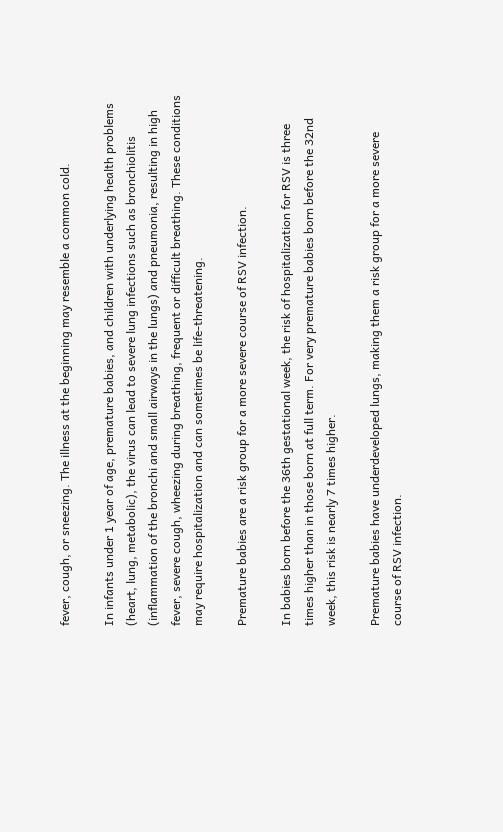fever, cough, or sneezing. The illness at the beginning may resemble a common cold.

In infants under 1 year of age, premature babies, and children with underlying health problems (heart, lung, metabolic), the virus can lead to severe lung infections such as bronchiolitis (inflammation of the bronchi and small airways in the lungs) and pneumonia, resulting in high fever, severe cough, wheezing during breathing, frequent or difficult breathing. These conditions may require hospitalization and can sometimes be life-threatening.

Premature babies are a risk group for a more severe course of RSV infection.

In babies born before the 36th gestational week, the risk of hospitalization for RSV is three times higher than in those born at full term. For very premature babies born before the 32nd week, this risk is nearly 7 times higher.

Premature babies have underdeveloped lungs, making them a risk group for a more severe course of RSV infection.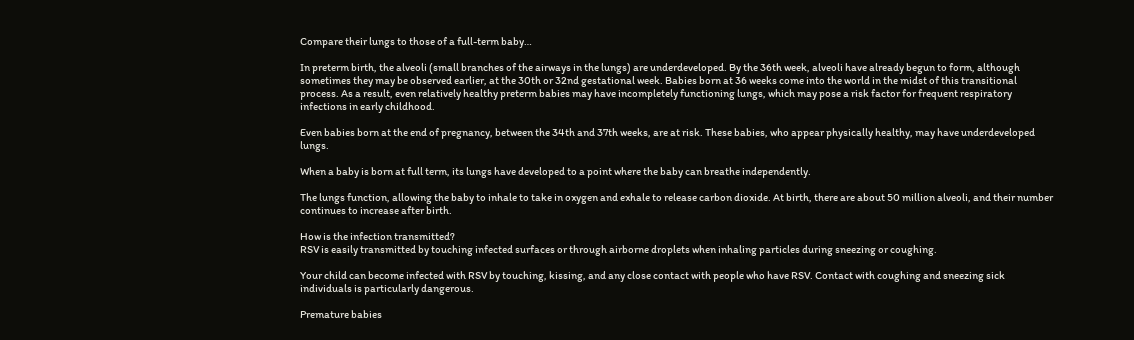Compare their lungs to those of a full-term baby…

In preterm birth, the alveoli (small branches of the airways in the lungs) are underdeveloped. By the 36th week, alveoli have already begun to form, although sometimes they may be observed earlier, at the 30th or 32nd gestational week. Babies born at 36 weeks come into the world in the midst of this transitional process. As a result, even relatively healthy preterm babies may have incompletely functioning lungs, which may pose a risk factor for frequent respiratory infections in early childhood.

Even babies born at the end of pregnancy, between the 34th and 37th weeks, are at risk. These babies, who appear physically healthy, may have underdeveloped lungs.

When a baby is born at full term, its lungs have developed to a point where the baby can breathe independently.

The lungs function, allowing the baby to inhale to take in oxygen and exhale to release carbon dioxide. At birth, there are about 50 million alveoli, and their number continues to increase after birth.

How is the infection transmitted?
RSV is easily transmitted by touching infected surfaces or through airborne droplets when inhaling particles during sneezing or coughing.

Your child can become infected with RSV by touching, kissing, and any close contact with people who have RSV. Contact with coughing and sneezing sick individuals is particularly dangerous.

Premature babies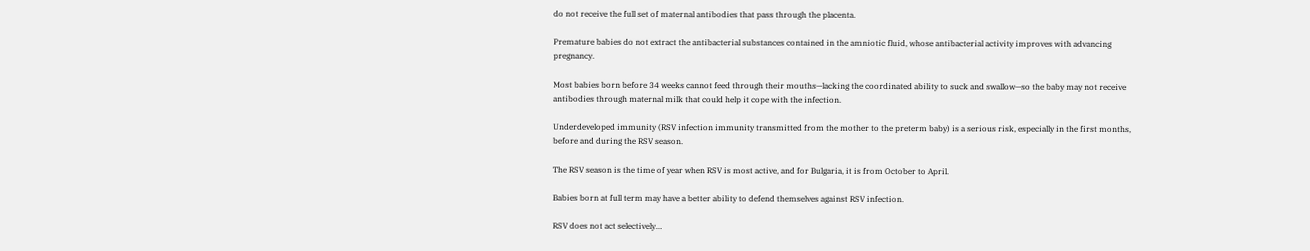do not receive the full set of maternal antibodies that pass through the placenta.

Premature babies do not extract the antibacterial substances contained in the amniotic fluid, whose antibacterial activity improves with advancing pregnancy.

Most babies born before 34 weeks cannot feed through their mouths—lacking the coordinated ability to suck and swallow—so the baby may not receive antibodies through maternal milk that could help it cope with the infection.

Underdeveloped immunity (RSV infection immunity transmitted from the mother to the preterm baby) is a serious risk, especially in the first months, before and during the RSV season.

The RSV season is the time of year when RSV is most active, and for Bulgaria, it is from October to April.

Babies born at full term may have a better ability to defend themselves against RSV infection.

RSV does not act selectively…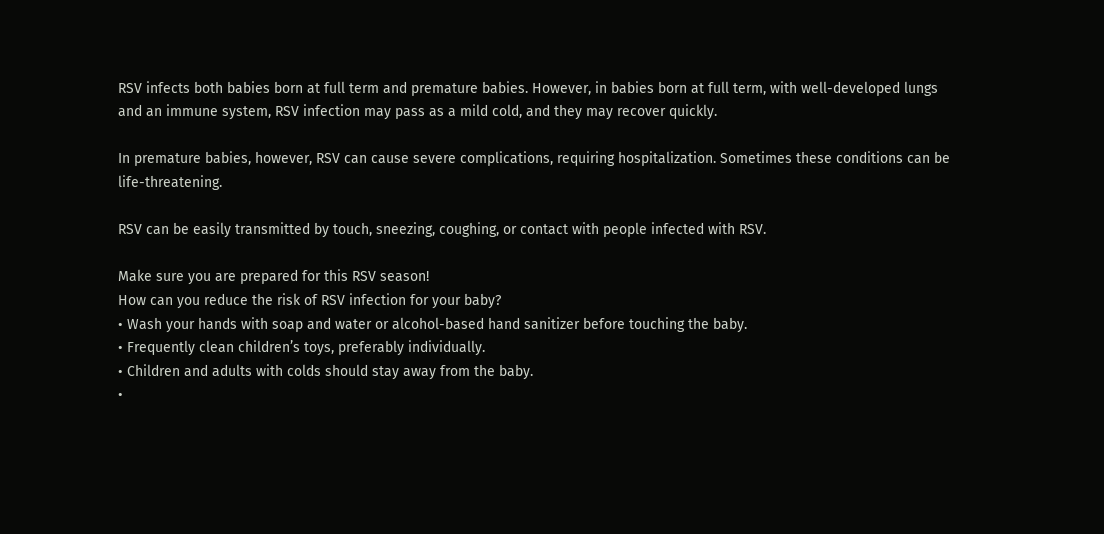RSV infects both babies born at full term and premature babies. However, in babies born at full term, with well-developed lungs and an immune system, RSV infection may pass as a mild cold, and they may recover quickly.

In premature babies, however, RSV can cause severe complications, requiring hospitalization. Sometimes these conditions can be life-threatening.

RSV can be easily transmitted by touch, sneezing, coughing, or contact with people infected with RSV.

Make sure you are prepared for this RSV season!
How can you reduce the risk of RSV infection for your baby?
• Wash your hands with soap and water or alcohol-based hand sanitizer before touching the baby.
• Frequently clean children’s toys, preferably individually.
• Children and adults with colds should stay away from the baby.
•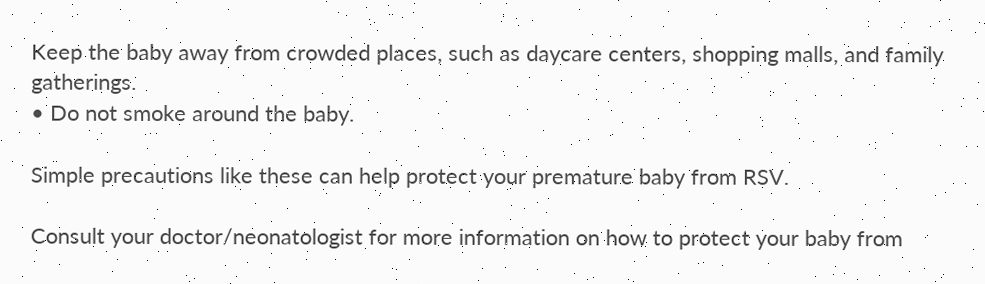Keep the baby away from crowded places, such as daycare centers, shopping malls, and family gatherings.
• Do not smoke around the baby.

Simple precautions like these can help protect your premature baby from RSV.

Consult your doctor/neonatologist for more information on how to protect your baby from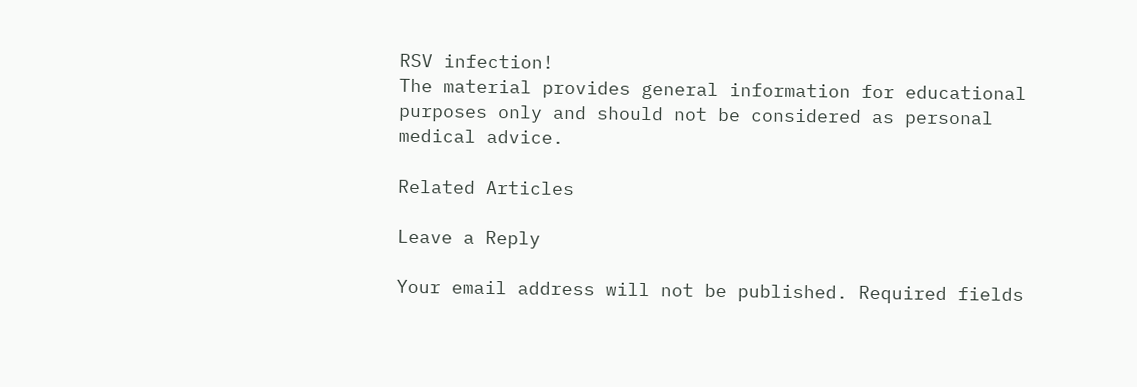RSV infection!
The material provides general information for educational purposes only and should not be considered as personal medical advice.

Related Articles

Leave a Reply

Your email address will not be published. Required fields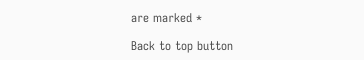are marked *

Back to top button